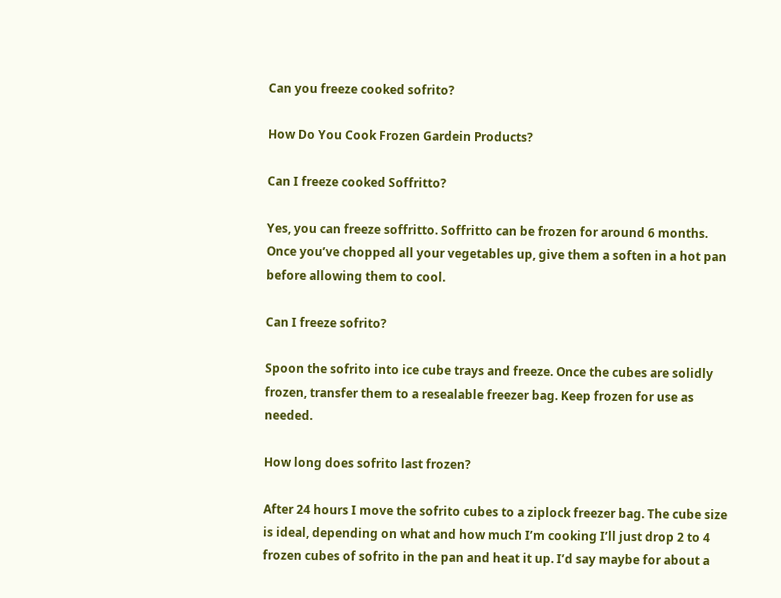Can you freeze cooked sofrito?

How Do You Cook Frozen Gardein Products?

Can I freeze cooked Soffritto?

Yes, you can freeze soffritto. Soffritto can be frozen for around 6 months. Once you’ve chopped all your vegetables up, give them a soften in a hot pan before allowing them to cool.

Can I freeze sofrito?

Spoon the sofrito into ice cube trays and freeze. Once the cubes are solidly frozen, transfer them to a resealable freezer bag. Keep frozen for use as needed.

How long does sofrito last frozen?

After 24 hours I move the sofrito cubes to a ziplock freezer bag. The cube size is ideal, depending on what and how much I’m cooking I’ll just drop 2 to 4 frozen cubes of sofrito in the pan and heat it up. I’d say maybe for about a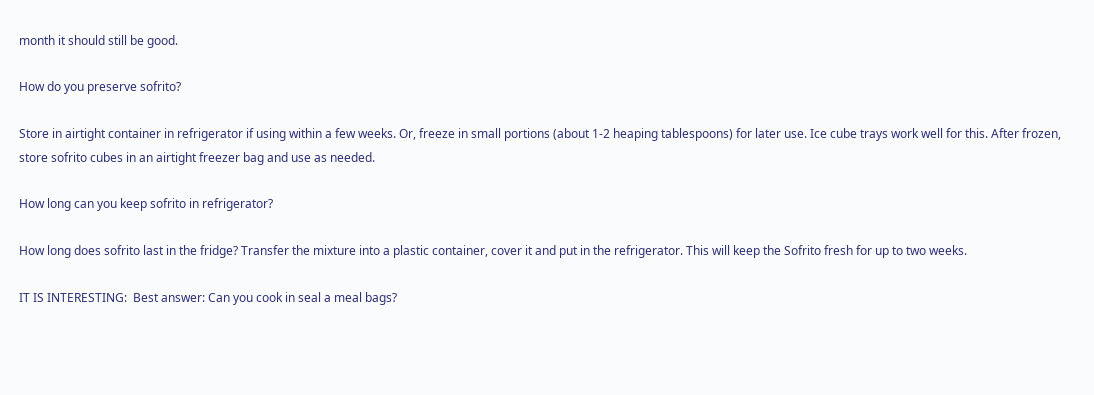month it should still be good.

How do you preserve sofrito?

Store in airtight container in refrigerator if using within a few weeks. Or, freeze in small portions (about 1-2 heaping tablespoons) for later use. Ice cube trays work well for this. After frozen, store sofrito cubes in an airtight freezer bag and use as needed.

How long can you keep sofrito in refrigerator?

How long does sofrito last in the fridge? Transfer the mixture into a plastic container, cover it and put in the refrigerator. This will keep the Sofrito fresh for up to two weeks.

IT IS INTERESTING:  Best answer: Can you cook in seal a meal bags?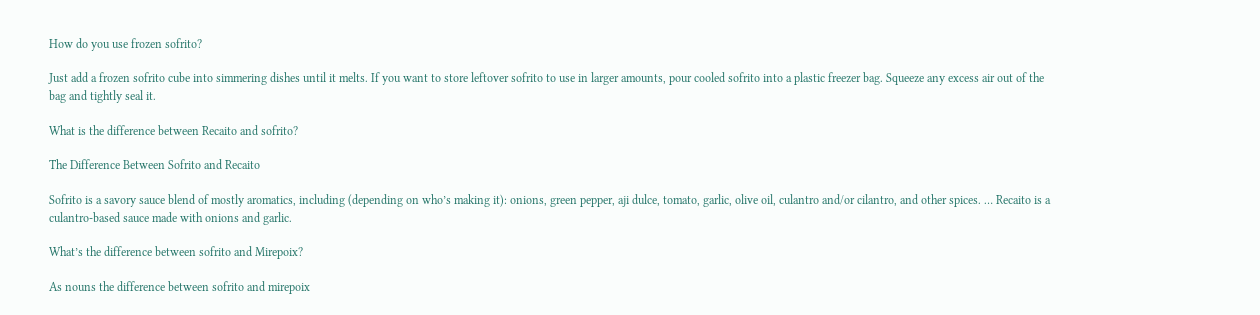How do you use frozen sofrito?

Just add a frozen sofrito cube into simmering dishes until it melts. If you want to store leftover sofrito to use in larger amounts, pour cooled sofrito into a plastic freezer bag. Squeeze any excess air out of the bag and tightly seal it.

What is the difference between Recaito and sofrito?

The Difference Between Sofrito and Recaito

Sofrito is a savory sauce blend of mostly aromatics, including (depending on who’s making it): onions, green pepper, aji dulce, tomato, garlic, olive oil, culantro and/or cilantro, and other spices. … Recaito is a culantro-based sauce made with onions and garlic.

What’s the difference between sofrito and Mirepoix?

As nouns the difference between sofrito and mirepoix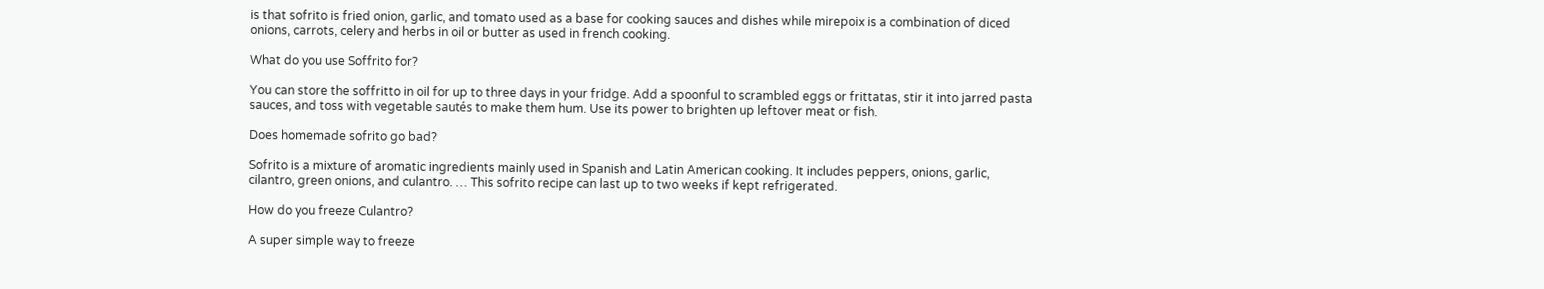is that sofrito is fried onion, garlic, and tomato used as a base for cooking sauces and dishes while mirepoix is a combination of diced onions, carrots, celery and herbs in oil or butter as used in french cooking.

What do you use Soffrito for?

You can store the soffritto in oil for up to three days in your fridge. Add a spoonful to scrambled eggs or frittatas, stir it into jarred pasta sauces, and toss with vegetable sautés to make them hum. Use its power to brighten up leftover meat or fish.

Does homemade sofrito go bad?

Sofrito is a mixture of aromatic ingredients mainly used in Spanish and Latin American cooking. It includes peppers, onions, garlic, cilantro, green onions, and culantro. … This sofrito recipe can last up to two weeks if kept refrigerated.

How do you freeze Culantro?

A super simple way to freeze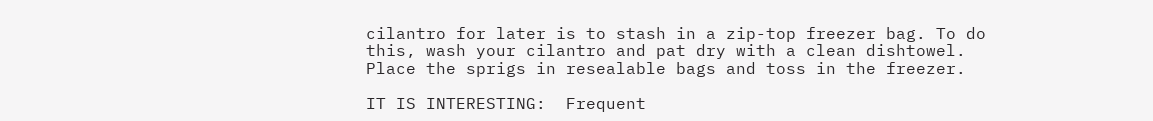cilantro for later is to stash in a zip-top freezer bag. To do this, wash your cilantro and pat dry with a clean dishtowel. Place the sprigs in resealable bags and toss in the freezer.

IT IS INTERESTING:  Frequent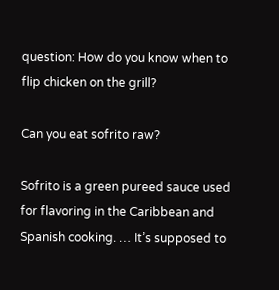question: How do you know when to flip chicken on the grill?

Can you eat sofrito raw?

Sofrito is a green pureed sauce used for flavoring in the Caribbean and Spanish cooking. … It’s supposed to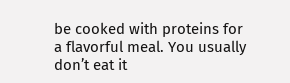be cooked with proteins for a flavorful meal. You usually don’t eat it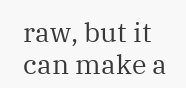raw, but it can make a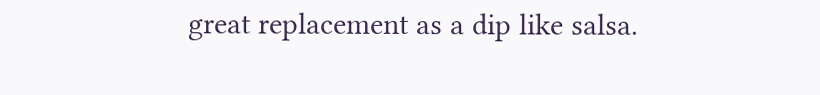great replacement as a dip like salsa.